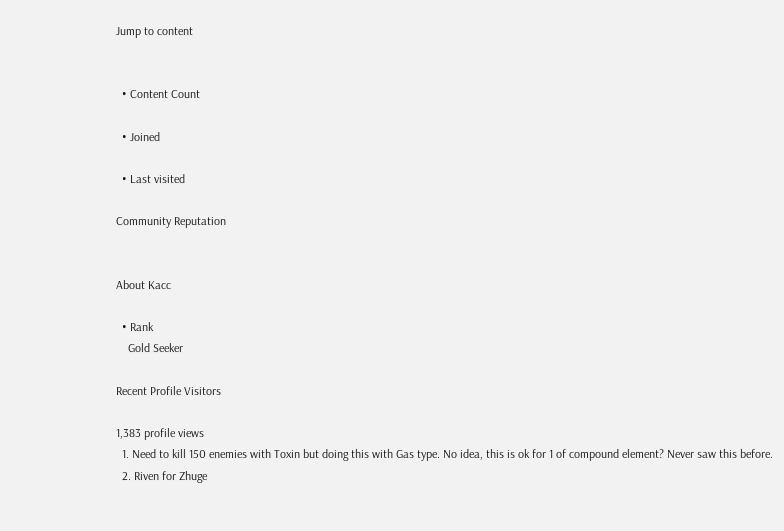Jump to content


  • Content Count

  • Joined

  • Last visited

Community Reputation


About Kacc

  • Rank
    Gold Seeker

Recent Profile Visitors

1,383 profile views
  1. Need to kill 150 enemies with Toxin but doing this with Gas type. No idea, this is ok for 1 of compound element? Never saw this before.
  2. Riven for Zhuge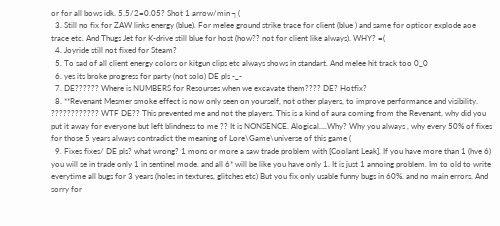or for all bows idk. 5.5/2=0.05? Shot 1 arrow/min ┐(
  3. Still no fix for ZAW links energy (blue). For melee ground strike trace for client (blue ) and same for opticor explode aoe trace etc. And Thugs Jet for K-drive still blue for host (how?? not for client like always). WHY? =(
  4. Joyride still not fixed for Steam?
  5. To sad of all client energy colors or kitgun clips etc always shows in standart. And melee hit track too 0_0
  6. yes its broke progress for party (not solo) DE pls -_-
  7. DE?????? Where is NUMBERS for Resourses when we excavate them???? DE? Hotfix?
  8. **Revenant Mesmer smoke effect is now only seen on yourself, not other players, to improve performance and visibility. ???????????? WTF DE?? This prevented me and not the players. This is a kind of aura coming from the Revenant, why did you put it away for everyone but left blindness to me ?? It is NONSENCE. Alogical....Why? Why you always , why every 50% of fixes for those 5 years always contradict the meaning of Lore\Game\universe of this game (
  9. Fixes fixes/ DE pls? what wrong? 1 mons or more a saw trade problem with [Coolant Leak]. If you have more than 1 (hve 6) you will se in trade only 1 in sentinel mode. and all 6* will be like you have only 1. It is just 1 annoing problem. Im to old to write everytime all bugs for 3 years (holes in textures, glitches etc) But you fix only usable funny bugs in 60%. and no main errors. And sorry for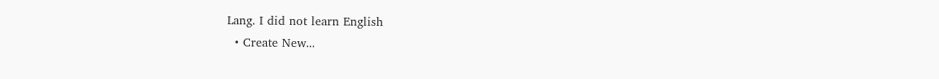Lang. I did not learn English
  • Create New...